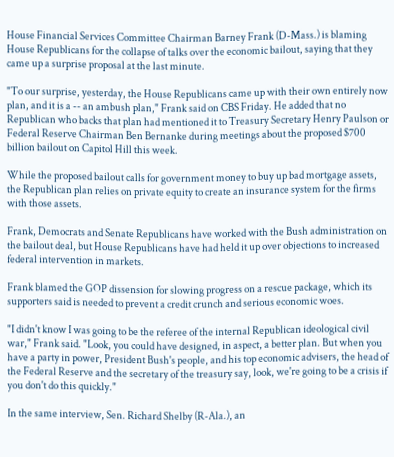House Financial Services Committee Chairman Barney Frank (D-Mass.) is blaming House Republicans for the collapse of talks over the economic bailout, saying that they came up a surprise proposal at the last minute.

"To our surprise, yesterday, the House Republicans came up with their own entirely now plan, and it is a -- an ambush plan," Frank said on CBS Friday. He added that no Republican who backs that plan had mentioned it to Treasury Secretary Henry Paulson or Federal Reserve Chairman Ben Bernanke during meetings about the proposed $700 billion bailout on Capitol Hill this week.

While the proposed bailout calls for government money to buy up bad mortgage assets, the Republican plan relies on private equity to create an insurance system for the firms with those assets.

Frank, Democrats and Senate Republicans have worked with the Bush administration on the bailout deal, but House Republicans have had held it up over objections to increased federal intervention in markets.

Frank blamed the GOP dissension for slowing progress on a rescue package, which its supporters said is needed to prevent a credit crunch and serious economic woes.

"I didn't know I was going to be the referee of the internal Republican ideological civil war," Frank said. "Look, you could have designed, in aspect, a better plan. But when you have a party in power, President Bush's people, and his top economic advisers, the head of the Federal Reserve and the secretary of the treasury say, look, we're going to be a crisis if you don't do this quickly."

In the same interview, Sen. Richard Shelby (R-Ala.), an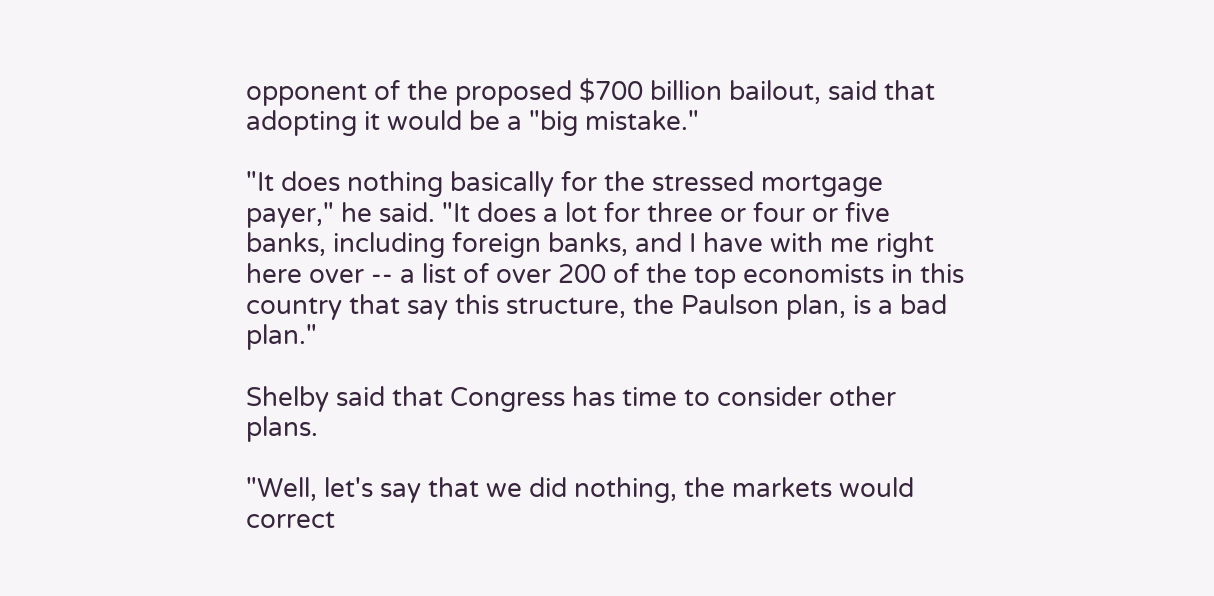opponent of the proposed $700 billion bailout, said that adopting it would be a "big mistake."

"It does nothing basically for the stressed mortgage payer," he said. "It does a lot for three or four or five banks, including foreign banks, and I have with me right here over -- a list of over 200 of the top economists in this country that say this structure, the Paulson plan, is a bad plan."

Shelby said that Congress has time to consider other plans.

"Well, let's say that we did nothing, the markets would correct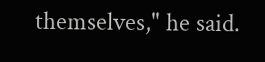themselves," he said.